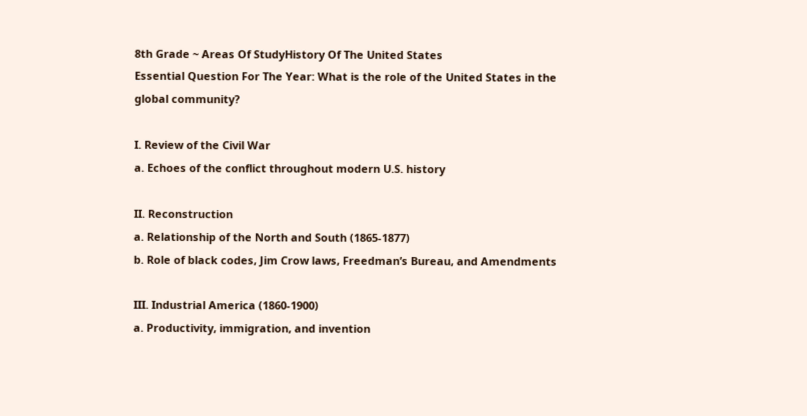8th Grade ~ Areas Of StudyHistory Of The United States
Essential Question For The Year: What is the role of the United States in the global community?

I. Review of the Civil War
a. Echoes of the conflict throughout modern U.S. history

II. Reconstruction
a. Relationship of the North and South (1865-1877)
b. Role of black codes, Jim Crow laws, Freedman’s Bureau, and Amendments

III. Industrial America (1860-1900)
a. Productivity, immigration, and invention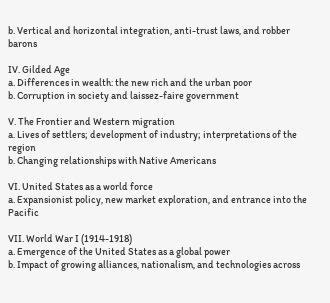b. Vertical and horizontal integration, anti-trust laws, and robber barons

IV. Gilded Age
a. Differences in wealth: the new rich and the urban poor
b. Corruption in society and laissez-faire government

V. The Frontier and Western migration
a. Lives of settlers; development of industry; interpretations of the region
b. Changing relationships with Native Americans

VI. United States as a world force
a. Expansionist policy, new market exploration, and entrance into the Pacific

VII. World War I (1914-1918)
a. Emergence of the United States as a global power
b. Impact of growing alliances, nationalism, and technologies across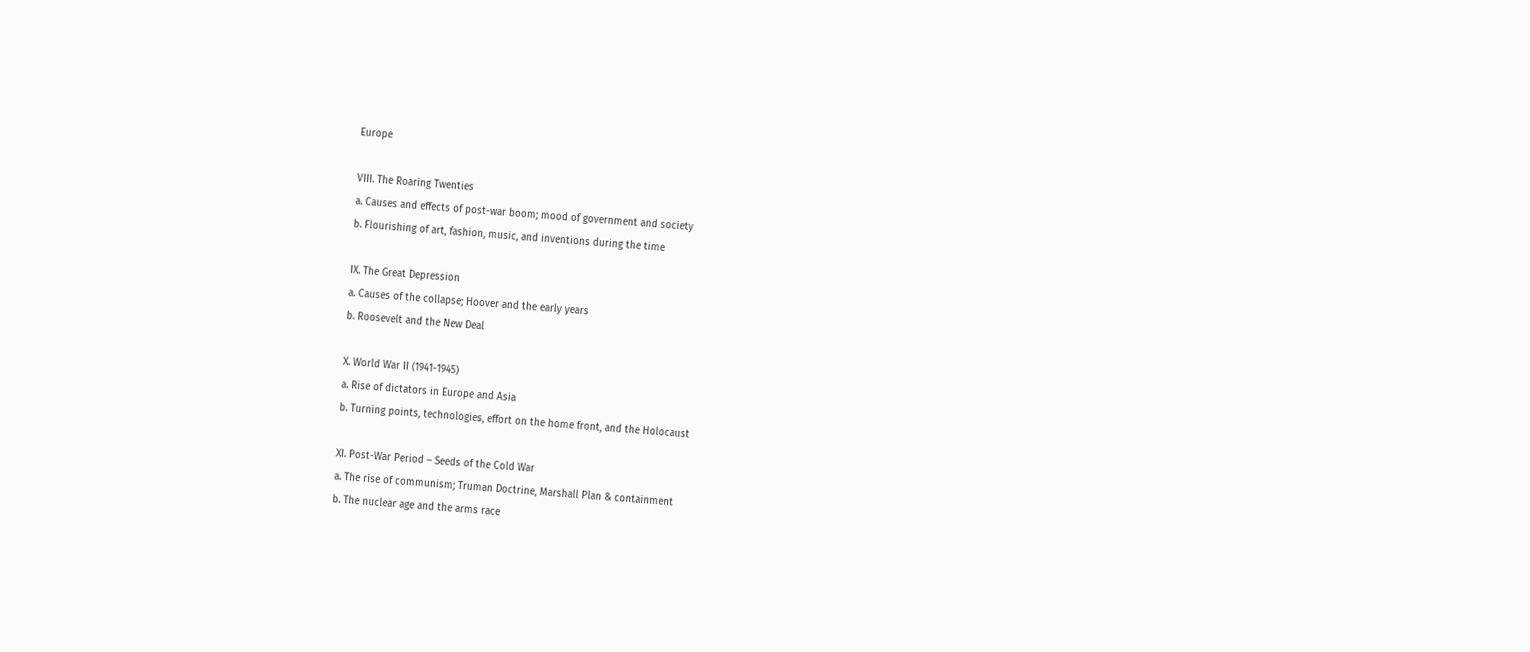Europe

VIII. The Roaring Twenties
a. Causes and effects of post-war boom; mood of government and society
b. Flourishing of art, fashion, music, and inventions during the time

IX. The Great Depression
a. Causes of the collapse; Hoover and the early years
b. Roosevelt and the New Deal

X. World War II (1941-1945)
a. Rise of dictators in Europe and Asia
b. Turning points, technologies, effort on the home front, and the Holocaust

XI. Post-War Period – Seeds of the Cold War
a. The rise of communism; Truman Doctrine, Marshall Plan & containment
b. The nuclear age and the arms race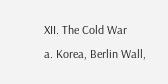XII. The Cold War
a. Korea, Berlin Wall,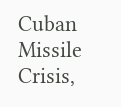Cuban Missile Crisis,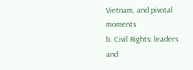Vietnam, and pivotal moments
b. Civil Rights: leaders and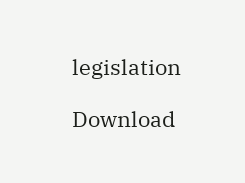legislation

Download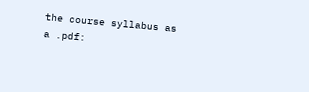the course syllabus as a .pdf: